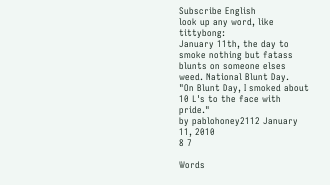Subscribe English
look up any word, like tittybong:
January 11th, the day to smoke nothing but fatass blunts on someone elses weed. National Blunt Day.
"On Blunt Day, I smoked about 10 L's to the face with pride."
by pablohoney2112 January 11, 2010
8 7

Words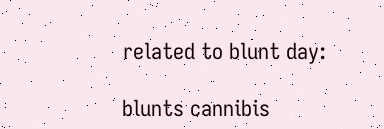related to blunt day:

blunts cannibis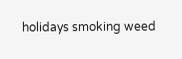holidays smoking weed